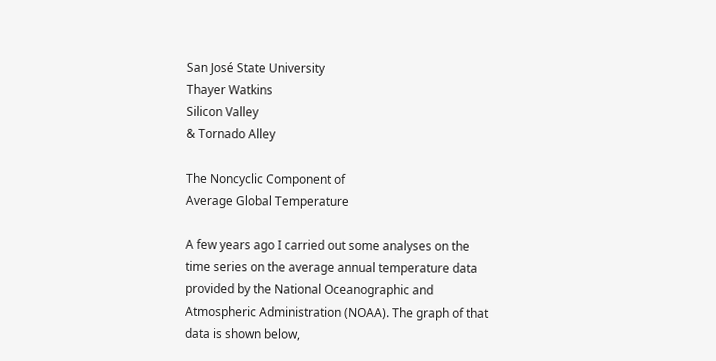San José State University
Thayer Watkins
Silicon Valley
& Tornado Alley

The Noncyclic Component of
Average Global Temperature

A few years ago I carried out some analyses on the time series on the average annual temperature data provided by the National Oceanographic and Atmospheric Administration (NOAA). The graph of that data is shown below,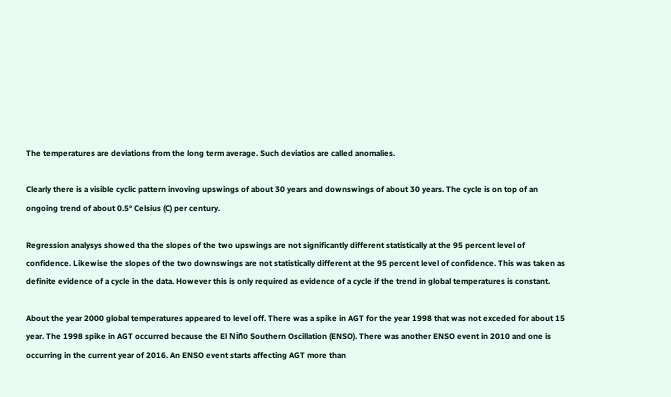The temperatures are deviations from the long term average. Such deviatios are called anomalies.

Clearly there is a visible cyclic pattern invoving upswings of about 30 years and downswings of about 30 years. The cycle is on top of an ongoing trend of about 0.5° Celsius (C) per century.

Regression analysys showed tha the slopes of the two upswings are not significantly different statistically at the 95 percent level of confidence. Likewise the slopes of the two downswings are not statistically different at the 95 percent level of confidence. This was taken as definite evidence of a cycle in the data. However this is only required as evidence of a cycle if the trend in global temperatures is constant.

About the year 2000 global temperatures appeared to level off. There was a spike in AGT for the year 1998 that was not exceded for about 15 year. The 1998 spike in AGT occurred because the El Niño Southern Oscillation (ENSO). There was another ENSO event in 2010 and one is occurring in the current year of 2016. An ENSO event starts affecting AGT more than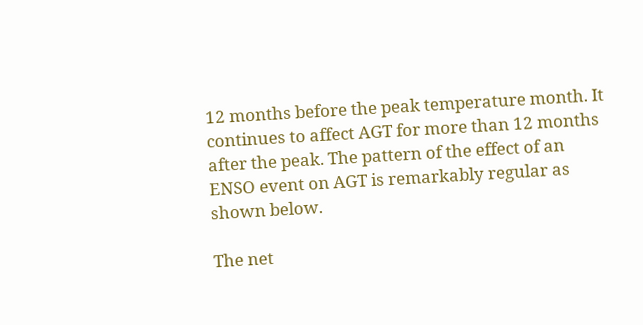12 months before the peak temperature month. It continues to affect AGT for more than 12 months after the peak. The pattern of the effect of an ENSO event on AGT is remarkably regular as shown below.

The net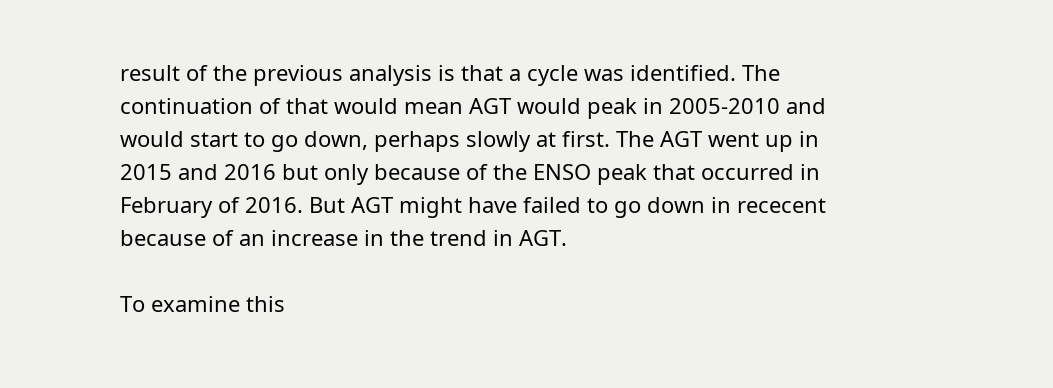result of the previous analysis is that a cycle was identified. The continuation of that would mean AGT would peak in 2005-2010 and would start to go down, perhaps slowly at first. The AGT went up in 2015 and 2016 but only because of the ENSO peak that occurred in February of 2016. But AGT might have failed to go down in rececent because of an increase in the trend in AGT.

To examine this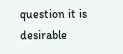question it is desirable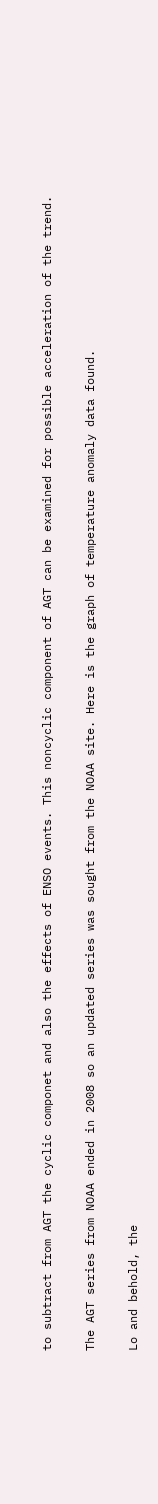to subtract from AGT the cyclic componet and also the effects of ENSO events. This noncyclic component of AGT can be examined for possible acceleration of the trend.

The AGT series from NOAA ended in 2008 so an updated series was sought from the NOAA site. Here is the graph of temperature anomaly data found.

Lo and behold, the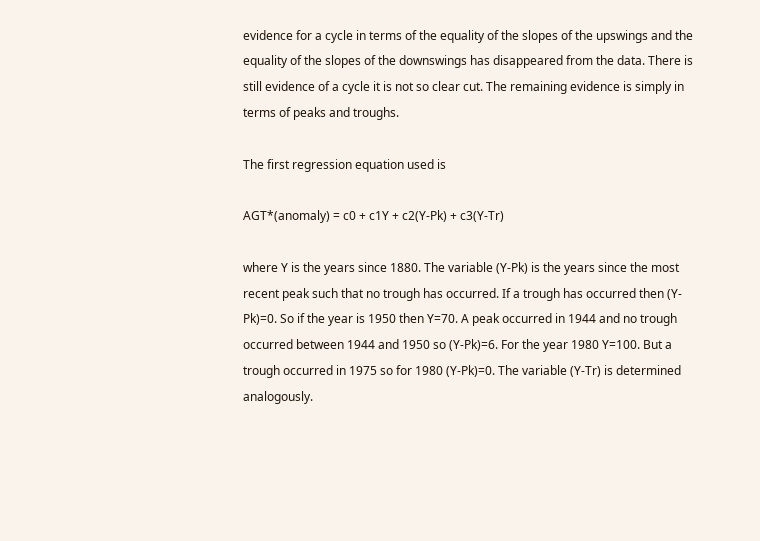evidence for a cycle in terms of the equality of the slopes of the upswings and the equality of the slopes of the downswings has disappeared from the data. There is still evidence of a cycle it is not so clear cut. The remaining evidence is simply in terms of peaks and troughs.

The first regression equation used is

AGT*(anomaly) = c0 + c1Y + c2(Y-Pk) + c3(Y-Tr)

where Y is the years since 1880. The variable (Y-Pk) is the years since the most recent peak such that no trough has occurred. If a trough has occurred then (Y-Pk)=0. So if the year is 1950 then Y=70. A peak occurred in 1944 and no trough occurred between 1944 and 1950 so (Y-Pk)=6. For the year 1980 Y=100. But a trough occurred in 1975 so for 1980 (Y-Pk)=0. The variable (Y-Tr) is determined analogously.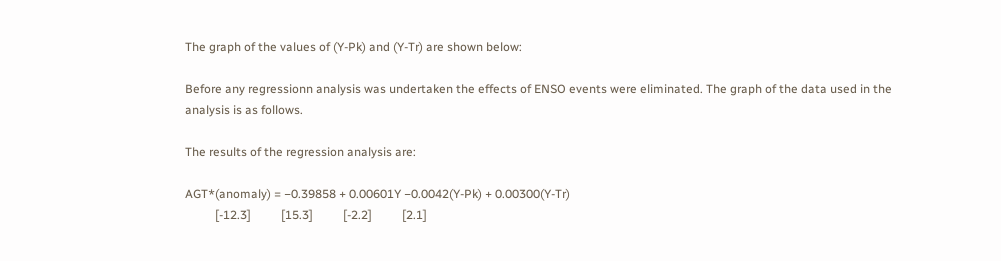The graph of the values of (Y-Pk) and (Y-Tr) are shown below:

Before any regressionn analysis was undertaken the effects of ENSO events were eliminated. The graph of the data used in the analysis is as follows.

The results of the regression analysis are:

AGT*(anomaly) = −0.39858 + 0.00601Y −0.0042(Y-Pk) + 0.00300(Y-Tr)
          [-12.3]          [15.3]          [-2.2]          [2.1]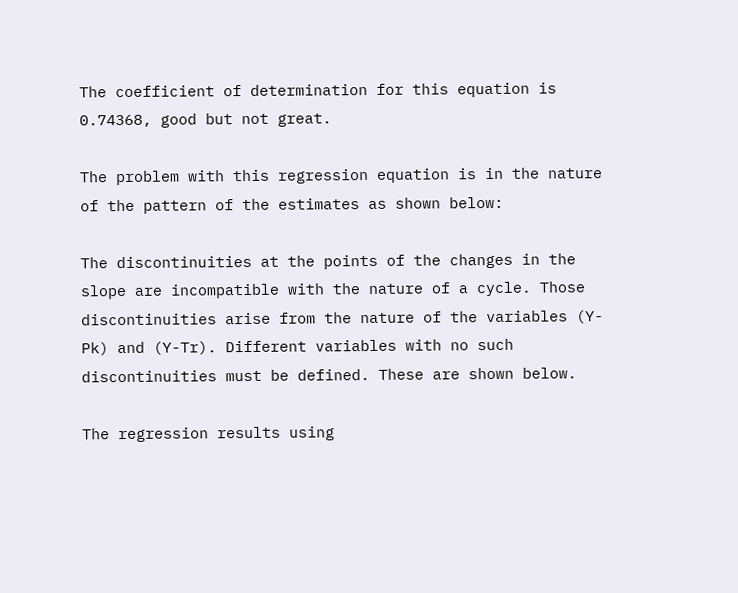The coefficient of determination for this equation is 0.74368, good but not great.

The problem with this regression equation is in the nature of the pattern of the estimates as shown below:

The discontinuities at the points of the changes in the slope are incompatible with the nature of a cycle. Those discontinuities arise from the nature of the variables (Y-Pk) and (Y-Tr). Different variables with no such discontinuities must be defined. These are shown below.

The regression results using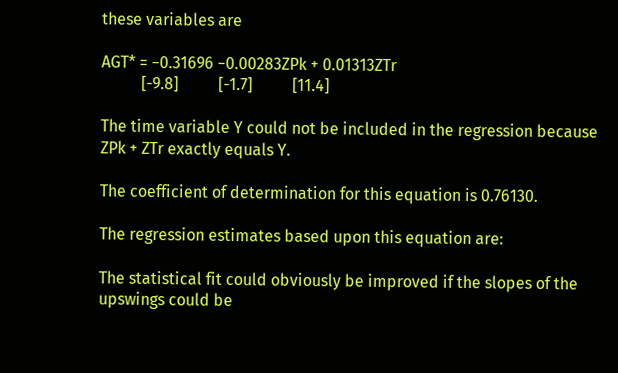these variables are

AGT* = −0.31696 −0.00283ZPk + 0.01313ZTr
          [-9.8]          [-1.7]          [11.4]

The time variable Y could not be included in the regression because ZPk + ZTr exactly equals Y.

The coefficient of determination for this equation is 0.76130.

The regression estimates based upon this equation are:

The statistical fit could obviously be improved if the slopes of the upswings could be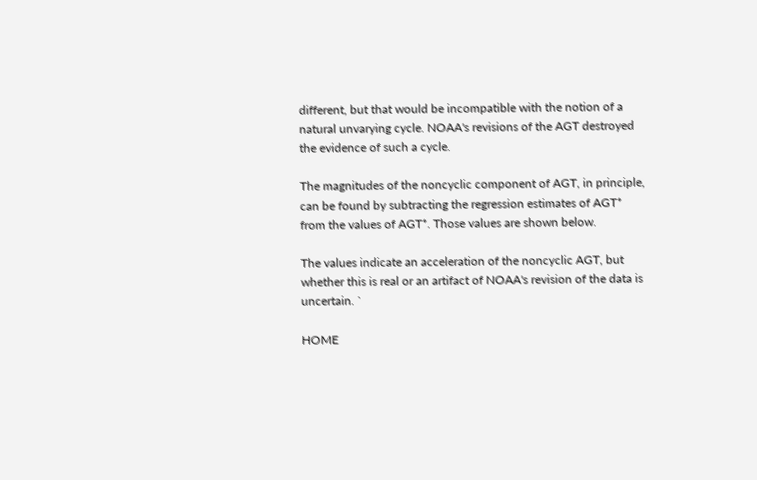different, but that would be incompatible with the notion of a natural unvarying cycle. NOAA's revisions of the AGT destroyed the evidence of such a cycle.

The magnitudes of the noncyclic component of AGT, in principle, can be found by subtracting the regression estimates of AGT* from the values of AGT*. Those values are shown below.

The values indicate an acceleration of the noncyclic AGT, but whether this is real or an artifact of NOAA's revision of the data is uncertain. `

HOME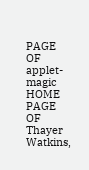PAGE OF applet-magic
HOME PAGE OF Thayer Watkins,